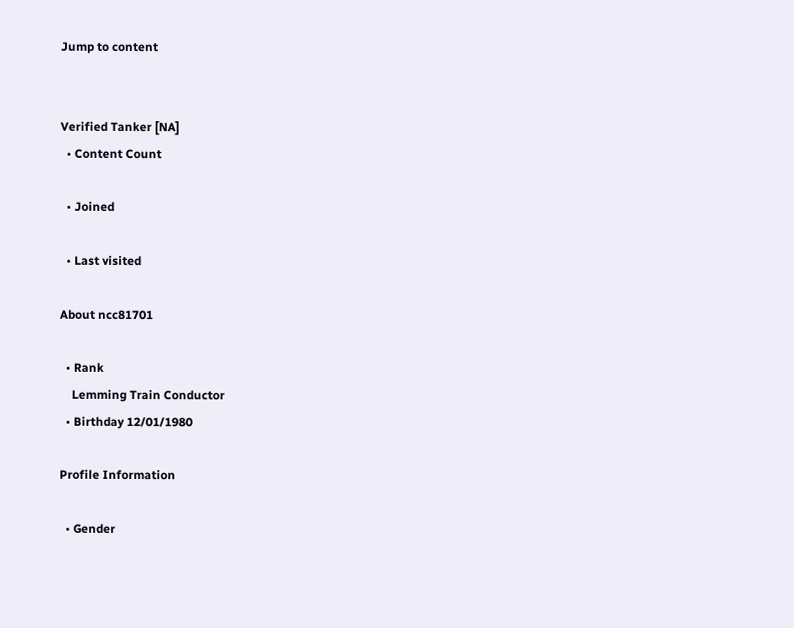Jump to content


Verified Tanker [NA]
  • Content Count

  • Joined

  • Last visited

About ncc81701

  • Rank
    Lemming Train Conductor
  • Birthday 12/01/1980

Profile Information

  • Gender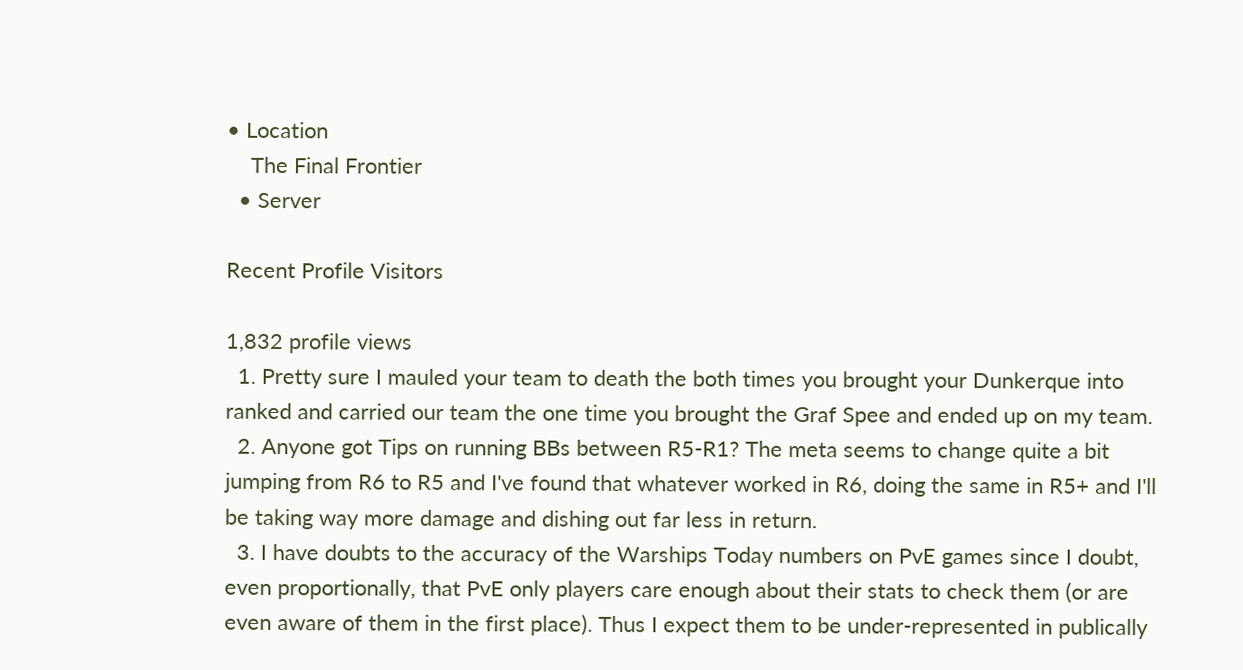• Location
    The Final Frontier
  • Server

Recent Profile Visitors

1,832 profile views
  1. Pretty sure I mauled your team to death the both times you brought your Dunkerque into ranked and carried our team the one time you brought the Graf Spee and ended up on my team.
  2. Anyone got Tips on running BBs between R5-R1? The meta seems to change quite a bit jumping from R6 to R5 and I've found that whatever worked in R6, doing the same in R5+ and I'll be taking way more damage and dishing out far less in return.
  3. I have doubts to the accuracy of the Warships Today numbers on PvE games since I doubt, even proportionally, that PvE only players care enough about their stats to check them (or are even aware of them in the first place). Thus I expect them to be under-represented in publically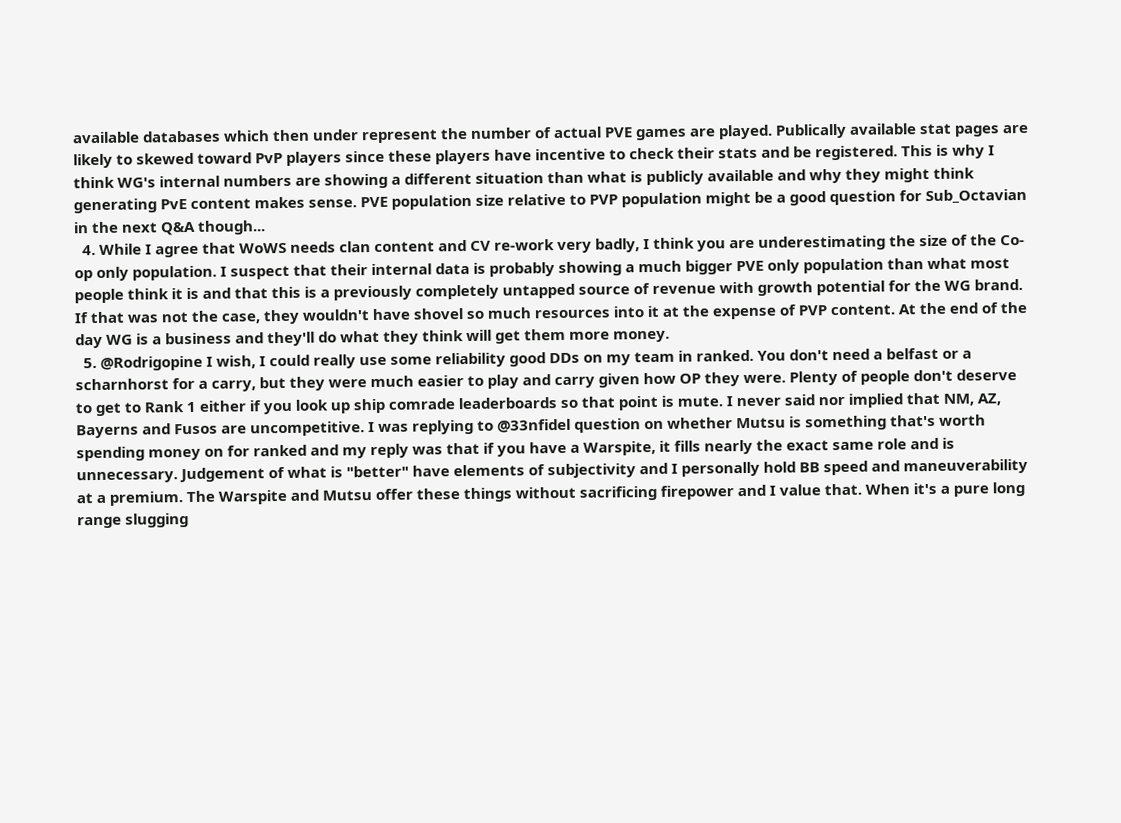available databases which then under represent the number of actual PVE games are played. Publically available stat pages are likely to skewed toward PvP players since these players have incentive to check their stats and be registered. This is why I think WG's internal numbers are showing a different situation than what is publicly available and why they might think generating PvE content makes sense. PVE population size relative to PVP population might be a good question for Sub_Octavian in the next Q&A though...
  4. While I agree that WoWS needs clan content and CV re-work very badly, I think you are underestimating the size of the Co-op only population. I suspect that their internal data is probably showing a much bigger PVE only population than what most people think it is and that this is a previously completely untapped source of revenue with growth potential for the WG brand. If that was not the case, they wouldn't have shovel so much resources into it at the expense of PVP content. At the end of the day WG is a business and they'll do what they think will get them more money.
  5. @Rodrigopine I wish, I could really use some reliability good DDs on my team in ranked. You don't need a belfast or a scharnhorst for a carry, but they were much easier to play and carry given how OP they were. Plenty of people don't deserve to get to Rank 1 either if you look up ship comrade leaderboards so that point is mute. I never said nor implied that NM, AZ, Bayerns and Fusos are uncompetitive. I was replying to @33nfidel question on whether Mutsu is something that's worth spending money on for ranked and my reply was that if you have a Warspite, it fills nearly the exact same role and is unnecessary. Judgement of what is "better" have elements of subjectivity and I personally hold BB speed and maneuverability at a premium. The Warspite and Mutsu offer these things without sacrificing firepower and I value that. When it's a pure long range slugging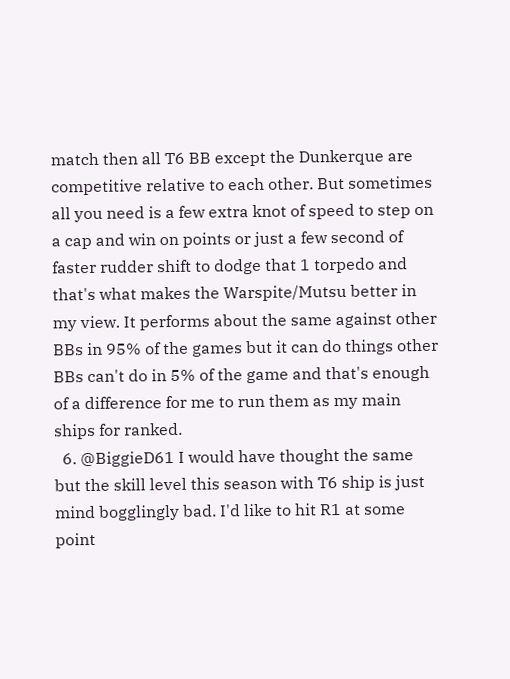match then all T6 BB except the Dunkerque are competitive relative to each other. But sometimes all you need is a few extra knot of speed to step on a cap and win on points or just a few second of faster rudder shift to dodge that 1 torpedo and that's what makes the Warspite/Mutsu better in my view. It performs about the same against other BBs in 95% of the games but it can do things other BBs can't do in 5% of the game and that's enough of a difference for me to run them as my main ships for ranked.
  6. @BiggieD61 I would have thought the same but the skill level this season with T6 ship is just mind bogglingly bad. I'd like to hit R1 at some point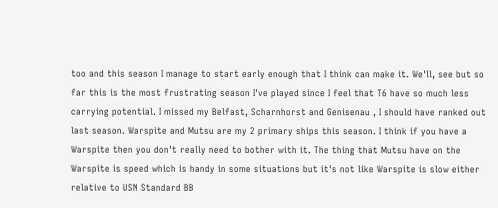too and this season I manage to start early enough that I think can make it. We'll, see but so far this is the most frustrating season I've played since I feel that T6 have so much less carrying potential. I missed my Belfast, Scharnhorst and Genisenau , I should have ranked out last season. Warspite and Mutsu are my 2 primary ships this season. I think if you have a Warspite then you don't really need to bother with it. The thing that Mutsu have on the Warspite is speed which is handy in some situations but it's not like Warspite is slow either relative to USN Standard BB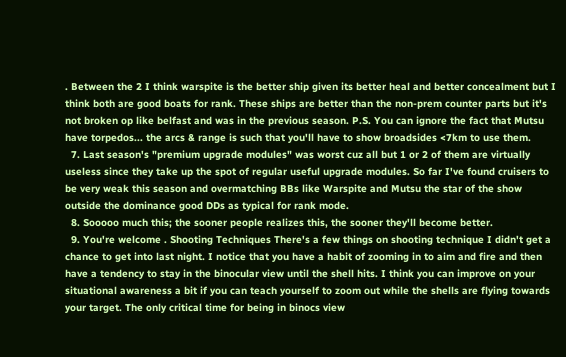. Between the 2 I think warspite is the better ship given its better heal and better concealment but I think both are good boats for rank. These ships are better than the non-prem counter parts but it's not broken op like belfast and was in the previous season. P.S. You can ignore the fact that Mutsu have torpedos... the arcs & range is such that you'll have to show broadsides <7km to use them.
  7. Last season's "premium upgrade modules" was worst cuz all but 1 or 2 of them are virtually useless since they take up the spot of regular useful upgrade modules. So far I've found cruisers to be very weak this season and overmatching BBs like Warspite and Mutsu the star of the show outside the dominance good DDs as typical for rank mode.
  8. Sooooo much this; the sooner people realizes this, the sooner they'll become better.
  9. You're welcome . Shooting Techniques There's a few things on shooting technique I didn't get a chance to get into last night. I notice that you have a habit of zooming in to aim and fire and then have a tendency to stay in the binocular view until the shell hits. I think you can improve on your situational awareness a bit if you can teach yourself to zoom out while the shells are flying towards your target. The only critical time for being in binocs view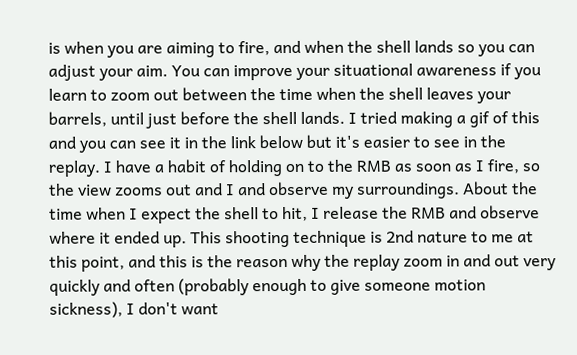is when you are aiming to fire, and when the shell lands so you can adjust your aim. You can improve your situational awareness if you learn to zoom out between the time when the shell leaves your barrels, until just before the shell lands. I tried making a gif of this and you can see it in the link below but it's easier to see in the replay. I have a habit of holding on to the RMB as soon as I fire, so the view zooms out and I and observe my surroundings. About the time when I expect the shell to hit, I release the RMB and observe where it ended up. This shooting technique is 2nd nature to me at this point, and this is the reason why the replay zoom in and out very quickly and often (probably enough to give someone motion sickness), I don't want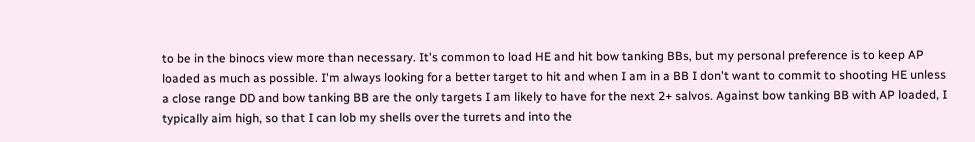to be in the binocs view more than necessary. It's common to load HE and hit bow tanking BBs, but my personal preference is to keep AP loaded as much as possible. I'm always looking for a better target to hit and when I am in a BB I don't want to commit to shooting HE unless a close range DD and bow tanking BB are the only targets I am likely to have for the next 2+ salvos. Against bow tanking BB with AP loaded, I typically aim high, so that I can lob my shells over the turrets and into the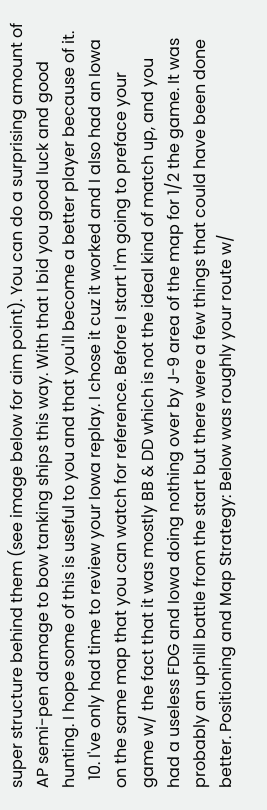super structure behind them (see image below for aim point). You can do a surprising amount of AP semi-pen damage to bow tanking ships this way. With that I bid you good luck and good hunting. I hope some of this is useful to you and that you'll become a better player because of it.
  10. I've only had time to review your Iowa replay. I chose it cuz it worked and I also had an Iowa on the same map that you can watch for reference. Before I start I'm going to preface your game w/ the fact that it was mostly BB & DD which is not the ideal kind of match up, and you had a useless FDG and Iowa doing nothing over by J-9 area of the map for 1/2 the game. It was probably an uphill battle from the start but there were a few things that could have been done better. Positioning and Map Strategy: Below was roughly your route w/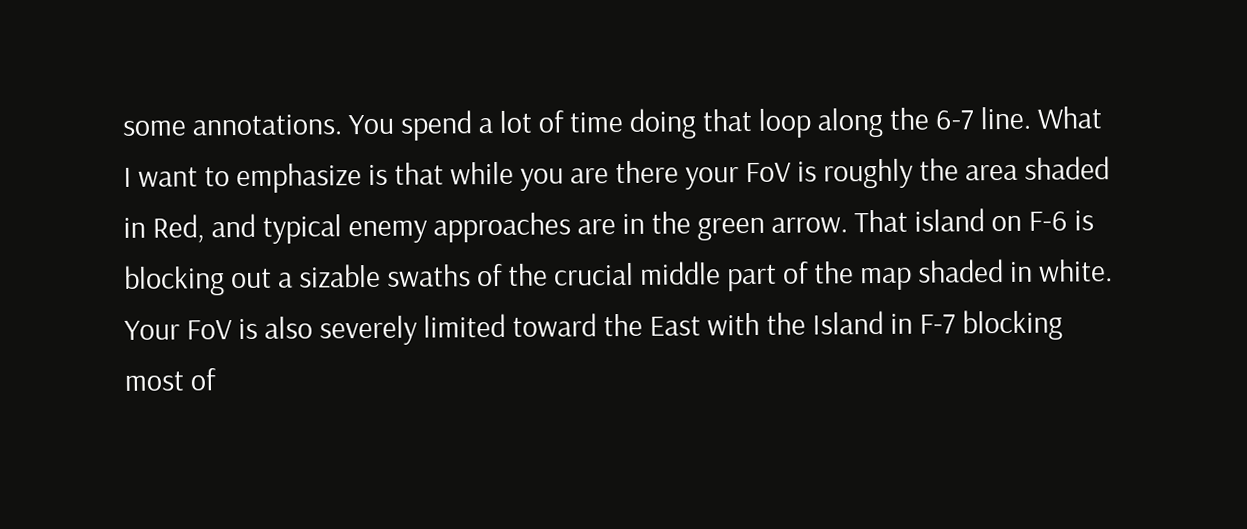some annotations. You spend a lot of time doing that loop along the 6-7 line. What I want to emphasize is that while you are there your FoV is roughly the area shaded in Red, and typical enemy approaches are in the green arrow. That island on F-6 is blocking out a sizable swaths of the crucial middle part of the map shaded in white. Your FoV is also severely limited toward the East with the Island in F-7 blocking most of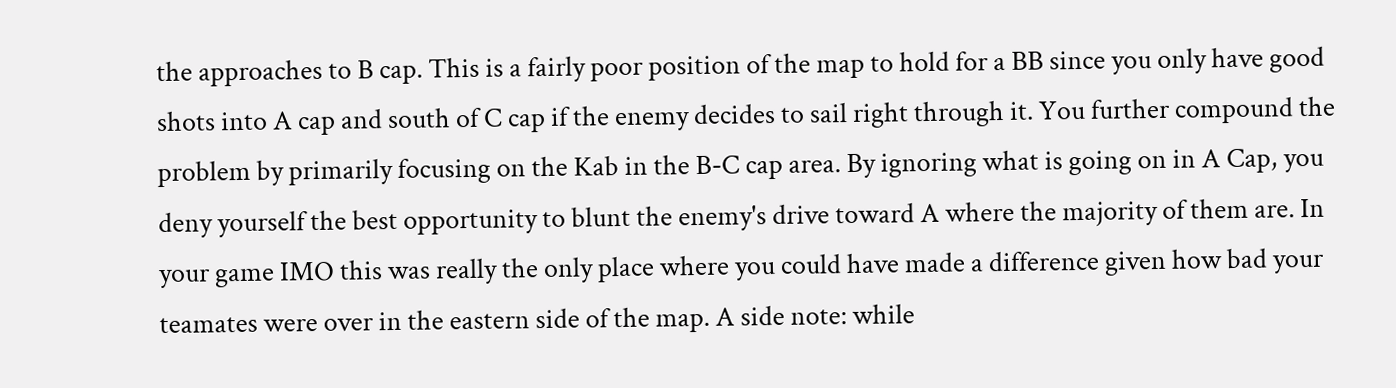the approaches to B cap. This is a fairly poor position of the map to hold for a BB since you only have good shots into A cap and south of C cap if the enemy decides to sail right through it. You further compound the problem by primarily focusing on the Kab in the B-C cap area. By ignoring what is going on in A Cap, you deny yourself the best opportunity to blunt the enemy's drive toward A where the majority of them are. In your game IMO this was really the only place where you could have made a difference given how bad your teamates were over in the eastern side of the map. A side note: while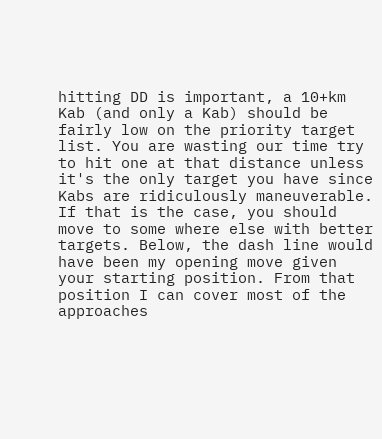hitting DD is important, a 10+km Kab (and only a Kab) should be fairly low on the priority target list. You are wasting our time try to hit one at that distance unless it's the only target you have since Kabs are ridiculously maneuverable. If that is the case, you should move to some where else with better targets. Below, the dash line would have been my opening move given your starting position. From that position I can cover most of the approaches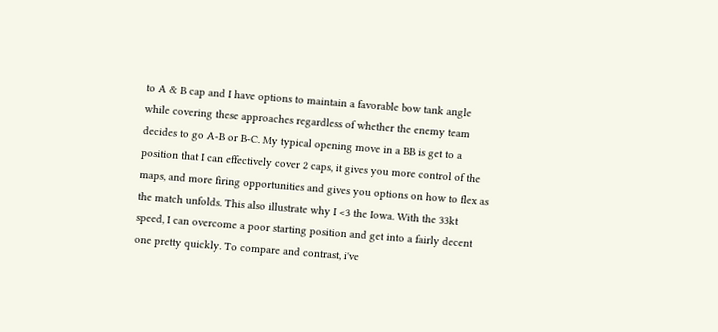to A & B cap and I have options to maintain a favorable bow tank angle while covering these approaches regardless of whether the enemy team decides to go A-B or B-C. My typical opening move in a BB is get to a position that I can effectively cover 2 caps, it gives you more control of the maps, and more firing opportunities and gives you options on how to flex as the match unfolds. This also illustrate why I <3 the Iowa. With the 33kt speed, I can overcome a poor starting position and get into a fairly decent one pretty quickly. To compare and contrast, i've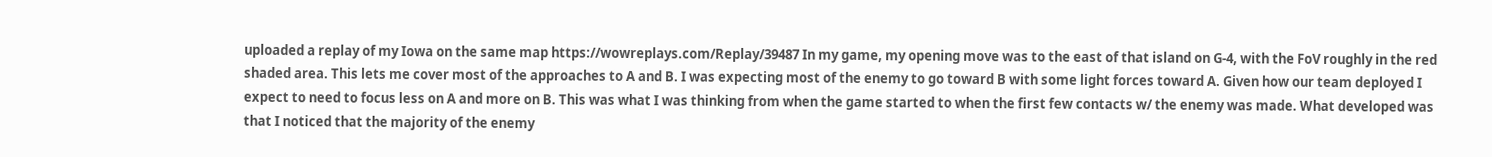uploaded a replay of my Iowa on the same map https://wowreplays.com/Replay/39487 In my game, my opening move was to the east of that island on G-4, with the FoV roughly in the red shaded area. This lets me cover most of the approaches to A and B. I was expecting most of the enemy to go toward B with some light forces toward A. Given how our team deployed I expect to need to focus less on A and more on B. This was what I was thinking from when the game started to when the first few contacts w/ the enemy was made. What developed was that I noticed that the majority of the enemy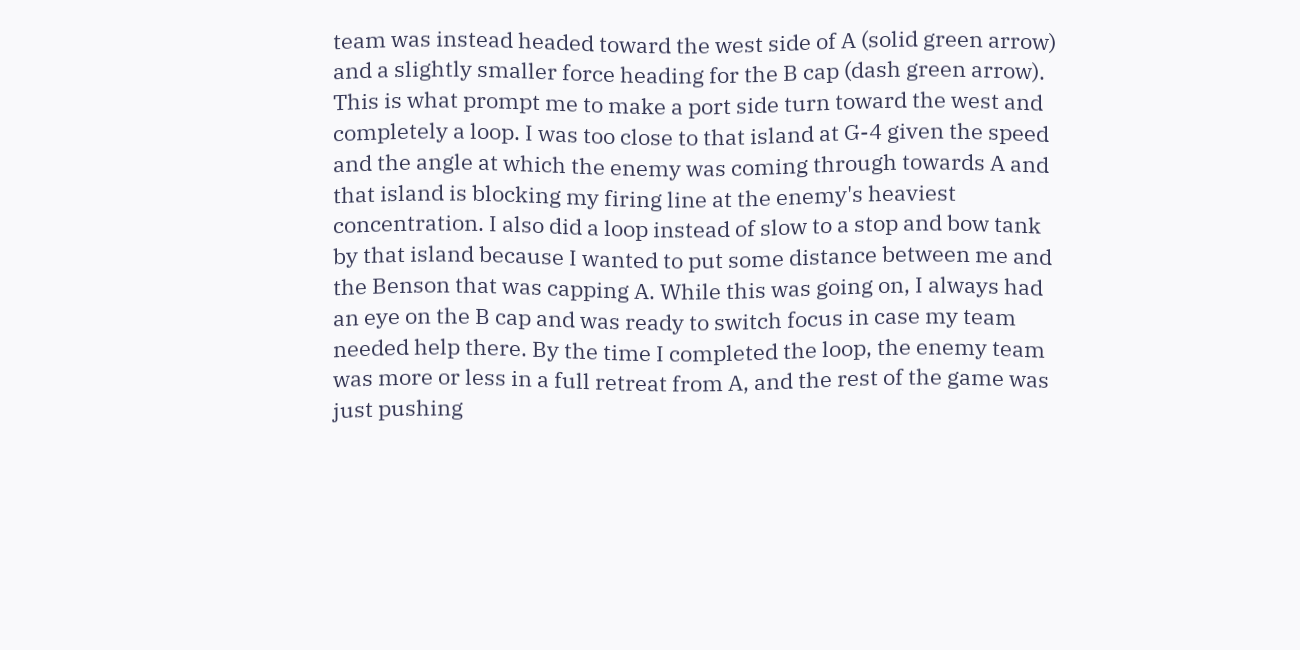team was instead headed toward the west side of A (solid green arrow) and a slightly smaller force heading for the B cap (dash green arrow). This is what prompt me to make a port side turn toward the west and completely a loop. I was too close to that island at G-4 given the speed and the angle at which the enemy was coming through towards A and that island is blocking my firing line at the enemy's heaviest concentration. I also did a loop instead of slow to a stop and bow tank by that island because I wanted to put some distance between me and the Benson that was capping A. While this was going on, I always had an eye on the B cap and was ready to switch focus in case my team needed help there. By the time I completed the loop, the enemy team was more or less in a full retreat from A, and the rest of the game was just pushing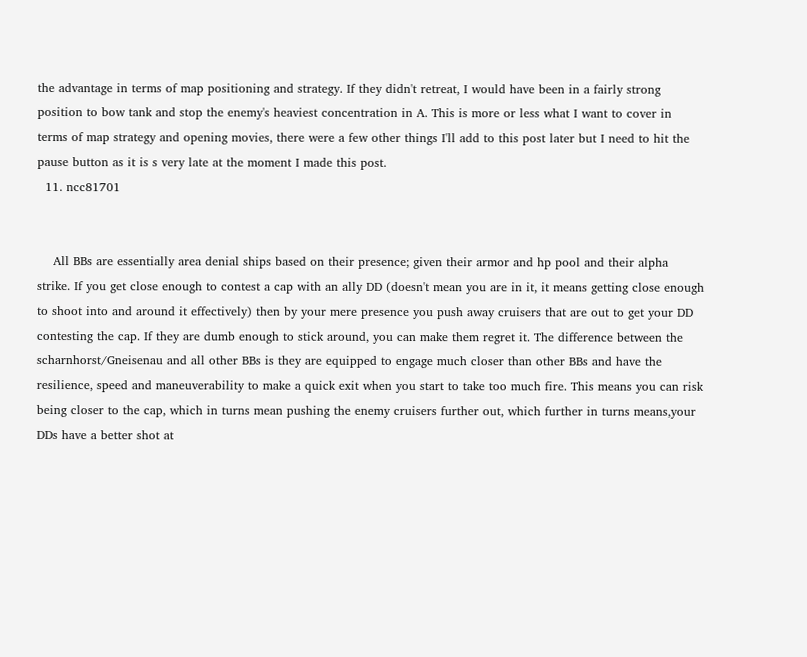the advantage in terms of map positioning and strategy. If they didn't retreat, I would have been in a fairly strong position to bow tank and stop the enemy's heaviest concentration in A. This is more or less what I want to cover in terms of map strategy and opening movies, there were a few other things I'll add to this post later but I need to hit the pause button as it is s very late at the moment I made this post.
  11. ncc81701


    All BBs are essentially area denial ships based on their presence; given their armor and hp pool and their alpha strike. If you get close enough to contest a cap with an ally DD (doesn't mean you are in it, it means getting close enough to shoot into and around it effectively) then by your mere presence you push away cruisers that are out to get your DD contesting the cap. If they are dumb enough to stick around, you can make them regret it. The difference between the scharnhorst/Gneisenau and all other BBs is they are equipped to engage much closer than other BBs and have the resilience, speed and maneuverability to make a quick exit when you start to take too much fire. This means you can risk being closer to the cap, which in turns mean pushing the enemy cruisers further out, which further in turns means,your DDs have a better shot at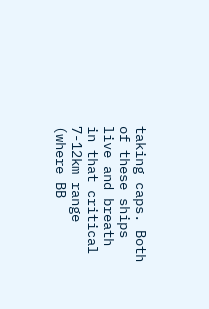taking caps. Both of these ships live and breath in that critical 7-12km range (where BB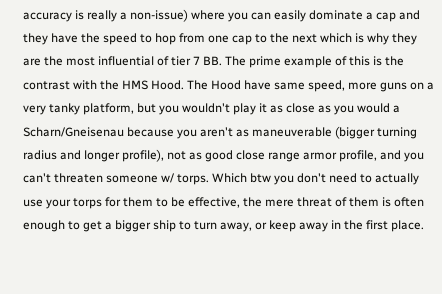accuracy is really a non-issue) where you can easily dominate a cap and they have the speed to hop from one cap to the next which is why they are the most influential of tier 7 BB. The prime example of this is the contrast with the HMS Hood. The Hood have same speed, more guns on a very tanky platform, but you wouldn't play it as close as you would a Scharn/Gneisenau because you aren't as maneuverable (bigger turning radius and longer profile), not as good close range armor profile, and you can't threaten someone w/ torps. Which btw you don't need to actually use your torps for them to be effective, the mere threat of them is often enough to get a bigger ship to turn away, or keep away in the first place.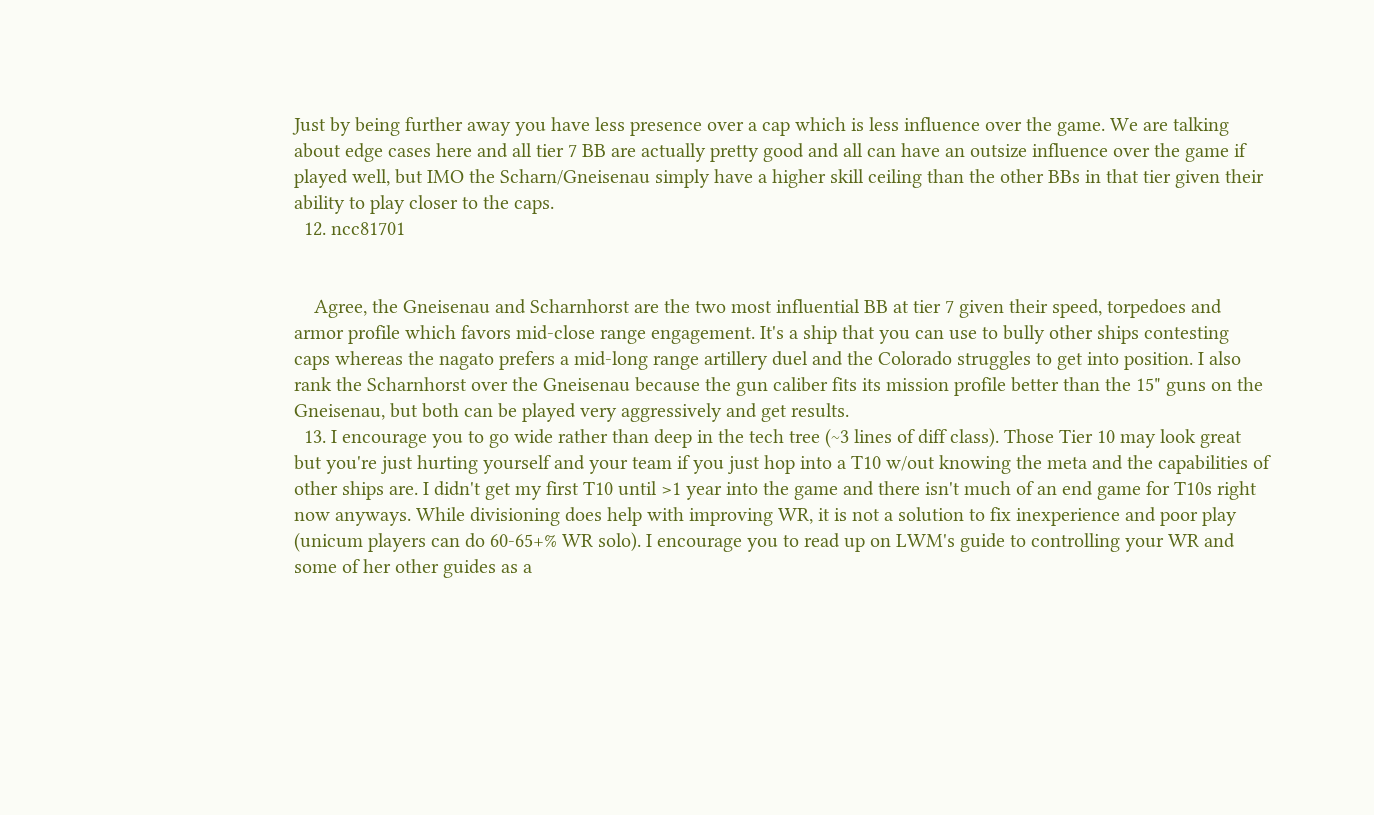Just by being further away you have less presence over a cap which is less influence over the game. We are talking about edge cases here and all tier 7 BB are actually pretty good and all can have an outsize influence over the game if played well, but IMO the Scharn/Gneisenau simply have a higher skill ceiling than the other BBs in that tier given their ability to play closer to the caps.
  12. ncc81701


    Agree, the Gneisenau and Scharnhorst are the two most influential BB at tier 7 given their speed, torpedoes and armor profile which favors mid-close range engagement. It's a ship that you can use to bully other ships contesting caps whereas the nagato prefers a mid-long range artillery duel and the Colorado struggles to get into position. I also rank the Scharnhorst over the Gneisenau because the gun caliber fits its mission profile better than the 15" guns on the Gneisenau, but both can be played very aggressively and get results.
  13. I encourage you to go wide rather than deep in the tech tree (~3 lines of diff class). Those Tier 10 may look great but you're just hurting yourself and your team if you just hop into a T10 w/out knowing the meta and the capabilities of other ships are. I didn't get my first T10 until >1 year into the game and there isn't much of an end game for T10s right now anyways. While divisioning does help with improving WR, it is not a solution to fix inexperience and poor play (unicum players can do 60-65+% WR solo). I encourage you to read up on LWM's guide to controlling your WR and some of her other guides as a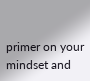primer on your mindset and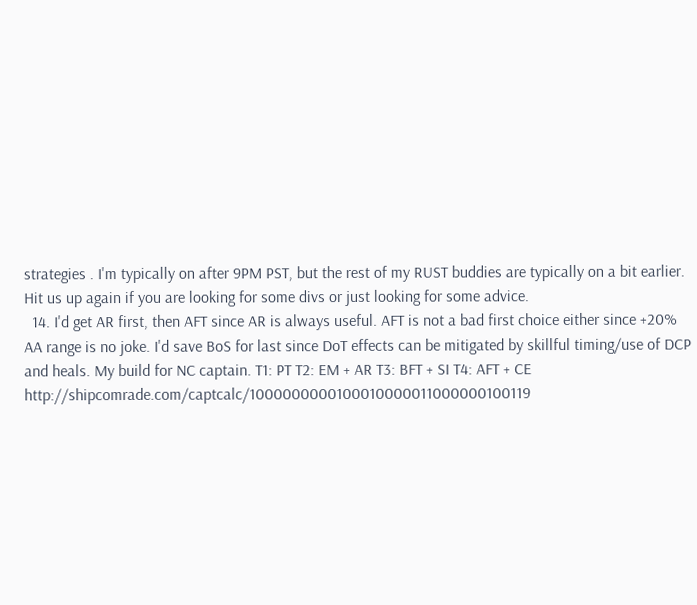strategies . I'm typically on after 9PM PST, but the rest of my RUST buddies are typically on a bit earlier. Hit us up again if you are looking for some divs or just looking for some advice.
  14. I'd get AR first, then AFT since AR is always useful. AFT is not a bad first choice either since +20% AA range is no joke. I'd save BoS for last since DoT effects can be mitigated by skillful timing/use of DCP and heals. My build for NC captain. T1: PT T2: EM + AR T3: BFT + SI T4: AFT + CE http://shipcomrade.com/captcalc/1000000000100010000011000000100119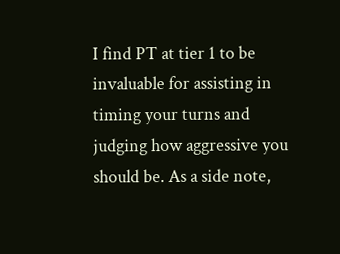I find PT at tier 1 to be invaluable for assisting in timing your turns and judging how aggressive you should be. As a side note,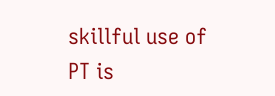skillful use of PT is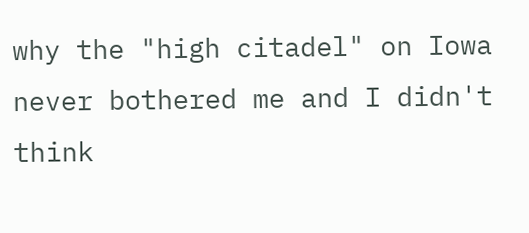why the "high citadel" on Iowa never bothered me and I didn't think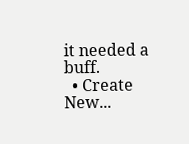it needed a buff.
  • Create New...